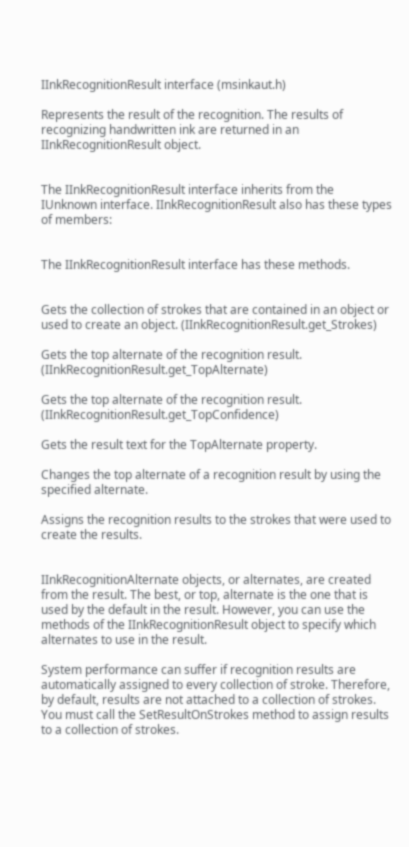IInkRecognitionResult interface (msinkaut.h)

Represents the result of the recognition. The results of recognizing handwritten ink are returned in an IInkRecognitionResult object.


The IInkRecognitionResult interface inherits from the IUnknown interface. IInkRecognitionResult also has these types of members:


The IInkRecognitionResult interface has these methods.


Gets the collection of strokes that are contained in an object or used to create an object. (IInkRecognitionResult.get_Strokes)

Gets the top alternate of the recognition result. (IInkRecognitionResult.get_TopAlternate)

Gets the top alternate of the recognition result. (IInkRecognitionResult.get_TopConfidence)

Gets the result text for the TopAlternate property.

Changes the top alternate of a recognition result by using the specified alternate.

Assigns the recognition results to the strokes that were used to create the results.


IInkRecognitionAlternate objects, or alternates, are created from the result. The best, or top, alternate is the one that is used by the default in the result. However, you can use the methods of the IInkRecognitionResult object to specify which alternates to use in the result.

System performance can suffer if recognition results are automatically assigned to every collection of stroke. Therefore, by default, results are not attached to a collection of strokes. You must call the SetResultOnStrokes method to assign results to a collection of strokes.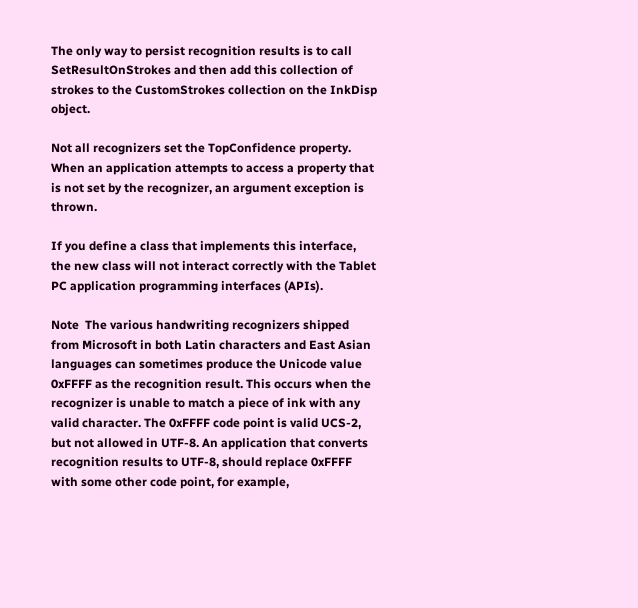The only way to persist recognition results is to call SetResultOnStrokes and then add this collection of strokes to the CustomStrokes collection on the InkDisp object.

Not all recognizers set the TopConfidence property. When an application attempts to access a property that is not set by the recognizer, an argument exception is thrown.

If you define a class that implements this interface, the new class will not interact correctly with the Tablet PC application programming interfaces (APIs).

Note  The various handwriting recognizers shipped from Microsoft in both Latin characters and East Asian languages can sometimes produce the Unicode value 0xFFFF as the recognition result. This occurs when the recognizer is unable to match a piece of ink with any valid character. The 0xFFFF code point is valid UCS-2, but not allowed in UTF-8. An application that converts recognition results to UTF-8, should replace 0xFFFF with some other code point, for example,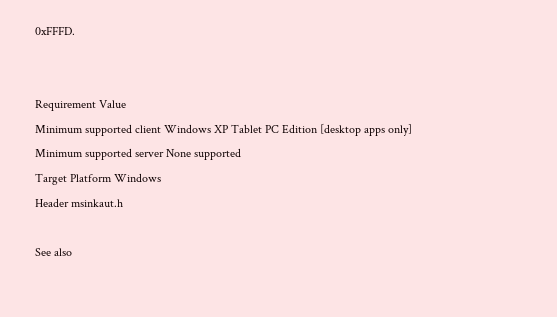0xFFFD.


Requirement Value
Minimum supported client Windows XP Tablet PC Edition [desktop apps only]
Minimum supported server None supported
Target Platform Windows
Header msinkaut.h

See also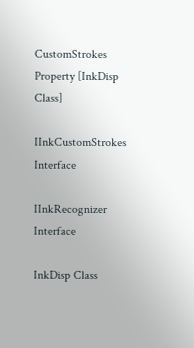CustomStrokes Property [InkDisp Class]

IInkCustomStrokes Interface

IInkRecognizer Interface

InkDisp Class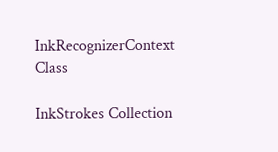InkRecognizerContext Class

InkStrokes Collection